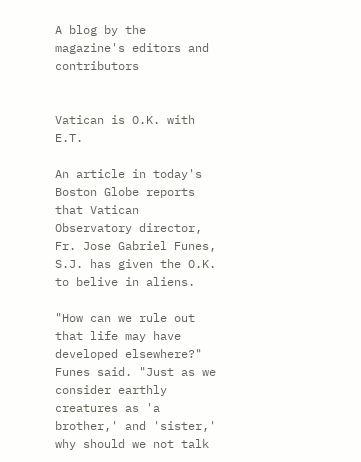A blog by the magazine's editors and contributors


Vatican is O.K. with E.T.

An article in today's Boston Globe reports that Vatican Observatory director, Fr. Jose Gabriel Funes, S.J. has given the O.K. to belive in aliens.

"How can we rule out that life may have developed elsewhere?" Funes said. "Just as we consider earthly creatures as 'a brother,' and 'sister,' why should we not talk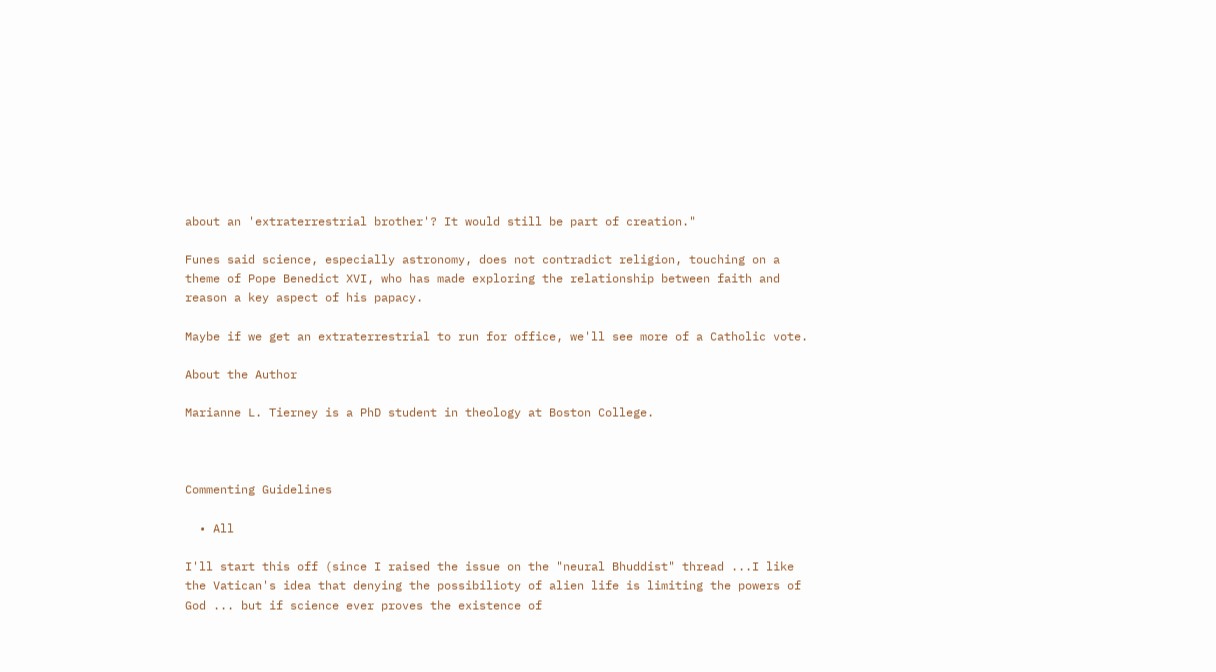about an 'extraterrestrial brother'? It would still be part of creation."

Funes said science, especially astronomy, does not contradict religion, touching on a theme of Pope Benedict XVI, who has made exploring the relationship between faith and reason a key aspect of his papacy.

Maybe if we get an extraterrestrial to run for office, we'll see more of a Catholic vote.

About the Author

Marianne L. Tierney is a PhD student in theology at Boston College.



Commenting Guidelines

  • All

I'll start this off (since I raised the issue on the "neural Bhuddist" thread ...I like the Vatican's idea that denying the possibilioty of alien life is limiting the powers of God ... but if science ever proves the existence of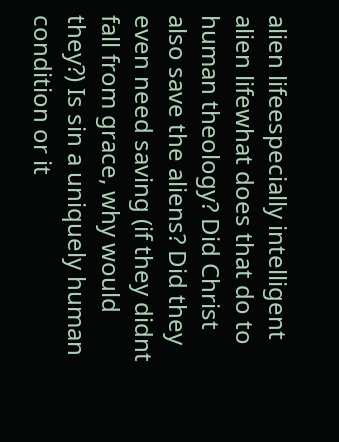alien lifeespecially intelligent alien lifewhat does that do to human theology? Did Christ also save the aliens? Did they even need saving (if they didnt fall from grace, why would they?) Is sin a uniquely human condition or it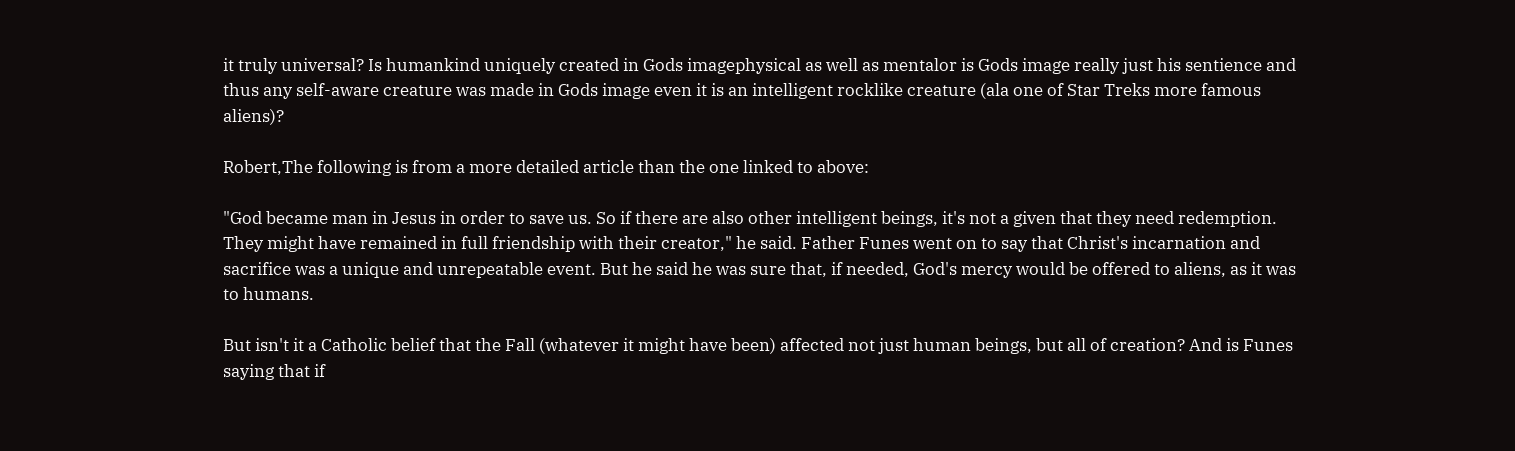it truly universal? Is humankind uniquely created in Gods imagephysical as well as mentalor is Gods image really just his sentience and thus any self-aware creature was made in Gods image even it is an intelligent rocklike creature (ala one of Star Treks more famous aliens)?

Robert,The following is from a more detailed article than the one linked to above:

"God became man in Jesus in order to save us. So if there are also other intelligent beings, it's not a given that they need redemption. They might have remained in full friendship with their creator," he said. Father Funes went on to say that Christ's incarnation and sacrifice was a unique and unrepeatable event. But he said he was sure that, if needed, God's mercy would be offered to aliens, as it was to humans.

But isn't it a Catholic belief that the Fall (whatever it might have been) affected not just human beings, but all of creation? And is Funes saying that if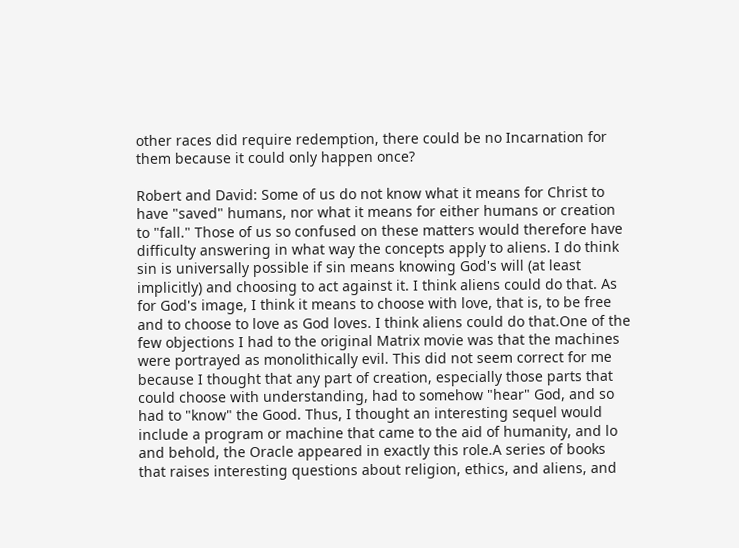other races did require redemption, there could be no Incarnation for them because it could only happen once?

Robert and David: Some of us do not know what it means for Christ to have "saved" humans, nor what it means for either humans or creation to "fall." Those of us so confused on these matters would therefore have difficulty answering in what way the concepts apply to aliens. I do think sin is universally possible if sin means knowing God's will (at least implicitly) and choosing to act against it. I think aliens could do that. As for God's image, I think it means to choose with love, that is, to be free and to choose to love as God loves. I think aliens could do that.One of the few objections I had to the original Matrix movie was that the machines were portrayed as monolithically evil. This did not seem correct for me because I thought that any part of creation, especially those parts that could choose with understanding, had to somehow "hear" God, and so had to "know" the Good. Thus, I thought an interesting sequel would include a program or machine that came to the aid of humanity, and lo and behold, the Oracle appeared in exactly this role.A series of books that raises interesting questions about religion, ethics, and aliens, and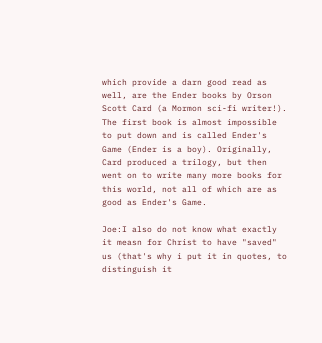which provide a darn good read as well, are the Ender books by Orson Scott Card (a Mormon sci-fi writer!). The first book is almost impossible to put down and is called Ender's Game (Ender is a boy). Originally, Card produced a trilogy, but then went on to write many more books for this world, not all of which are as good as Ender's Game.

Joe:I also do not know what exactly it measn for Christ to have "saved" us (that's why i put it in quotes, to distinguish it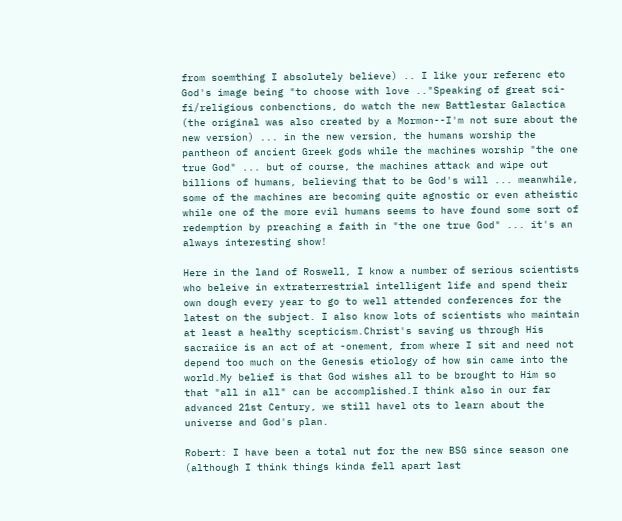from soemthing I absolutely believe) .. I like your referenc eto God's image being "to choose with love .."Speaking of great sci-fi/religious conbenctions, do watch the new Battlestar Galactica (the original was also created by a Mormon--I'm not sure about the new version) ... in the new version, the humans worship the pantheon of ancient Greek gods while the machines worship "the one true God" ... but of course, the machines attack and wipe out billions of humans, believing that to be God's will ... meanwhile, some of the machines are becoming quite agnostic or even atheistic while one of the more evil humans seems to have found some sort of redemption by preaching a faith in "the one true God" ... it's an always interesting show!

Here in the land of Roswell, I know a number of serious scientists who beleive in extraterrestrial intelligent life and spend their own dough every year to go to well attended conferences for the latest on the subject. I also know lots of scientists who maintain at least a healthy scepticism.Christ's saving us through His sacraiice is an act of at -onement, from where I sit and need not depend too much on the Genesis etiology of how sin came into the world.My belief is that God wishes all to be brought to Him so that "all in all" can be accomplished.I think also in our far advanced 21st Century, we still havel ots to learn about the universe and God's plan.

Robert: I have been a total nut for the new BSG since season one (although I think things kinda fell apart last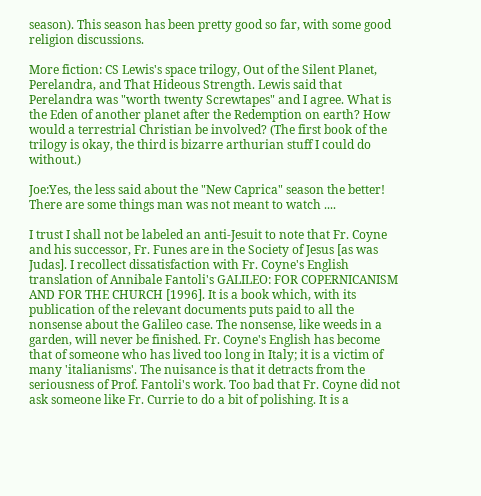season). This season has been pretty good so far, with some good religion discussions.

More fiction: CS Lewis's space trilogy, Out of the Silent Planet, Perelandra, and That Hideous Strength. Lewis said that Perelandra was "worth twenty Screwtapes" and I agree. What is the Eden of another planet after the Redemption on earth? How would a terrestrial Christian be involved? (The first book of the trilogy is okay, the third is bizarre arthurian stuff I could do without.)

Joe:Yes, the less said about the "New Caprica" season the better! There are some things man was not meant to watch ....

I trust I shall not be labeled an anti-Jesuit to note that Fr. Coyne and his successor, Fr. Funes are in the Society of Jesus [as was Judas]. I recollect dissatisfaction with Fr. Coyne's English translation of Annibale Fantoli's GALILEO: FOR COPERNICANISM AND FOR THE CHURCH [1996]. It is a book which, with its publication of the relevant documents puts paid to all the nonsense about the Galileo case. The nonsense, like weeds in a garden, will never be finished. Fr. Coyne's English has become that of someone who has lived too long in Italy; it is a victim of many 'italianisms'. The nuisance is that it detracts from the seriousness of Prof. Fantoli's work. Too bad that Fr. Coyne did not ask someone like Fr. Currie to do a bit of polishing. It is a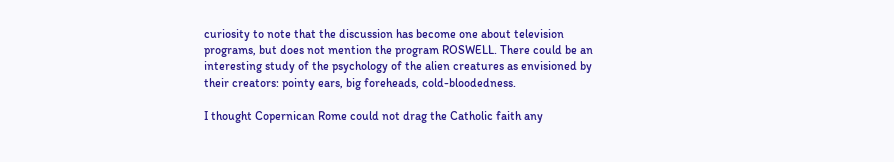curiosity to note that the discussion has become one about television programs, but does not mention the program ROSWELL. There could be an interesting study of the psychology of the alien creatures as envisioned by their creators: pointy ears, big foreheads, cold-bloodedness.

I thought Copernican Rome could not drag the Catholic faith any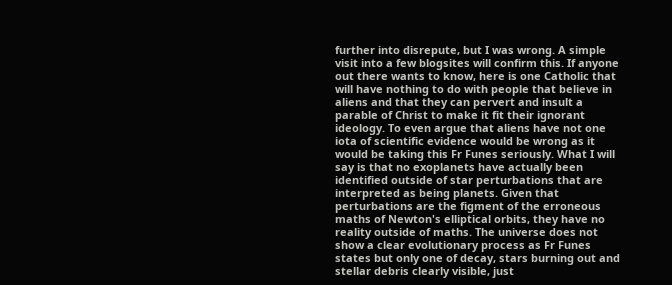further into disrepute, but I was wrong. A simple visit into a few blogsites will confirm this. If anyone out there wants to know, here is one Catholic that will have nothing to do with people that believe in aliens and that they can pervert and insult a parable of Christ to make it fit their ignorant ideology. To even argue that aliens have not one iota of scientific evidence would be wrong as it would be taking this Fr Funes seriously. What I will say is that no exoplanets have actually been identified outside of star perturbations that are interpreted as being planets. Given that perturbations are the figment of the erroneous maths of Newton's elliptical orbits, they have no reality outside of maths. The universe does not show a clear evolutionary process as Fr Funes states but only one of decay, stars burning out and stellar debris clearly visible, just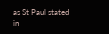as St Paul stated in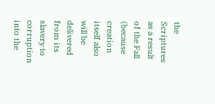the Scriptures as a result of the Fall (because creation itself also will be delivered from its slavery to corruption into the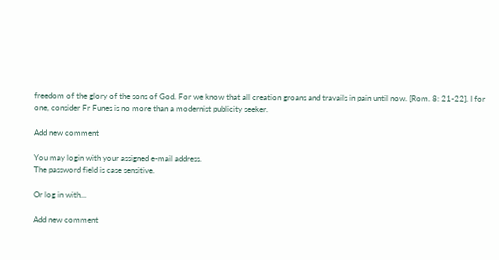freedom of the glory of the sons of God. For we know that all creation groans and travails in pain until now. [Rom. 8: 21-22]. I for one, consider Fr Funes is no more than a modernist publicity seeker.

Add new comment

You may login with your assigned e-mail address.
The password field is case sensitive.

Or log in with...

Add new comment